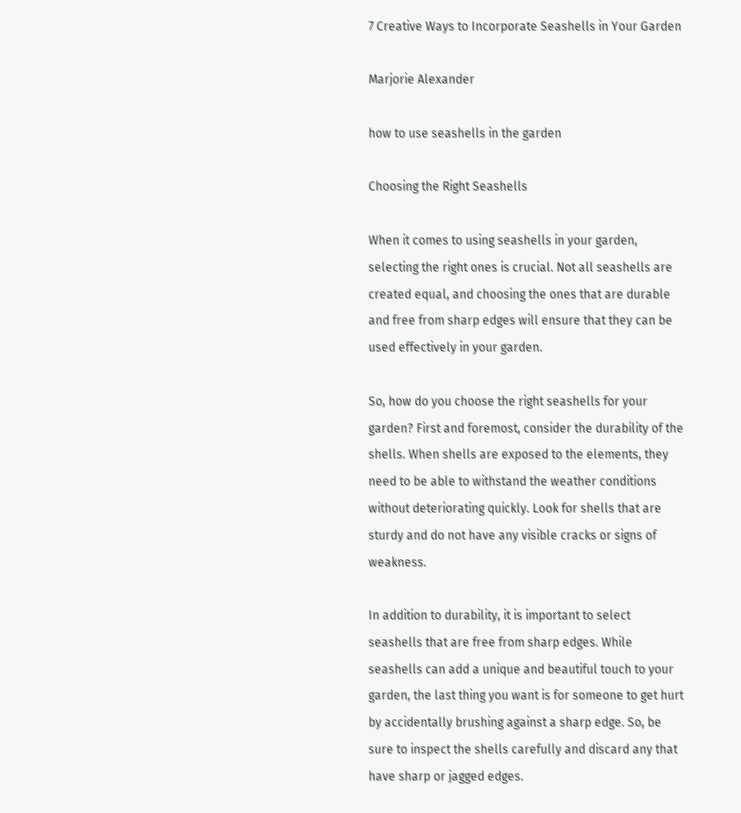7 Creative Ways to Incorporate Seashells in Your Garden

Marjorie Alexander

how to use seashells in the garden

Choosing the Right Seashells

When it comes to using seashells in your garden, selecting the right ones is crucial. Not all seashells are created equal, and choosing the ones that are durable and free from sharp edges will ensure that they can be used effectively in your garden.

So, how do you choose the right seashells for your garden? First and foremost, consider the durability of the shells. When shells are exposed to the elements, they need to be able to withstand the weather conditions without deteriorating quickly. Look for shells that are sturdy and do not have any visible cracks or signs of weakness.

In addition to durability, it is important to select seashells that are free from sharp edges. While seashells can add a unique and beautiful touch to your garden, the last thing you want is for someone to get hurt by accidentally brushing against a sharp edge. So, be sure to inspect the shells carefully and discard any that have sharp or jagged edges.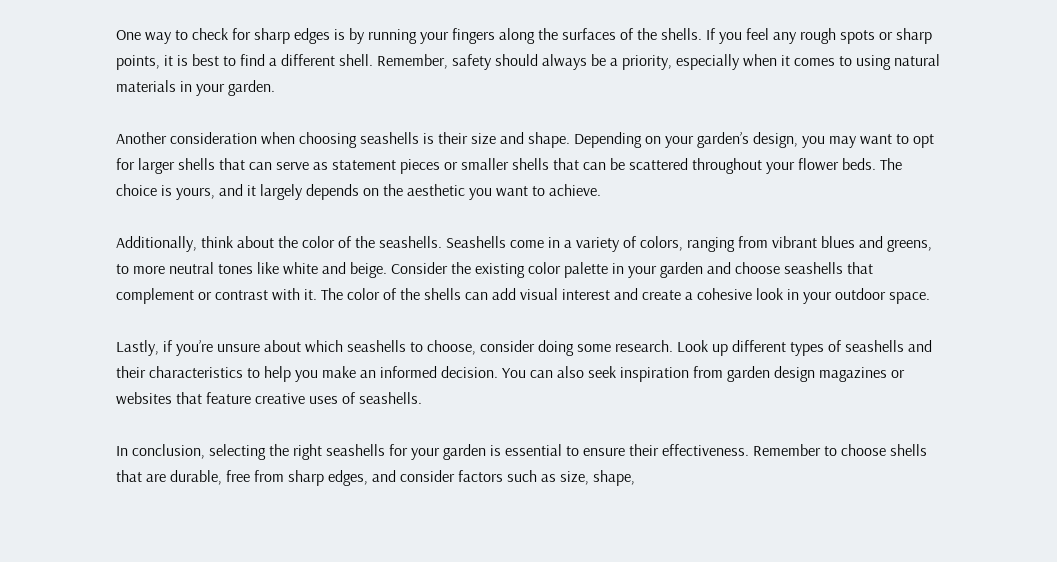One way to check for sharp edges is by running your fingers along the surfaces of the shells. If you feel any rough spots or sharp points, it is best to find a different shell. Remember, safety should always be a priority, especially when it comes to using natural materials in your garden.

Another consideration when choosing seashells is their size and shape. Depending on your garden’s design, you may want to opt for larger shells that can serve as statement pieces or smaller shells that can be scattered throughout your flower beds. The choice is yours, and it largely depends on the aesthetic you want to achieve.

Additionally, think about the color of the seashells. Seashells come in a variety of colors, ranging from vibrant blues and greens, to more neutral tones like white and beige. Consider the existing color palette in your garden and choose seashells that complement or contrast with it. The color of the shells can add visual interest and create a cohesive look in your outdoor space.

Lastly, if you’re unsure about which seashells to choose, consider doing some research. Look up different types of seashells and their characteristics to help you make an informed decision. You can also seek inspiration from garden design magazines or websites that feature creative uses of seashells.

In conclusion, selecting the right seashells for your garden is essential to ensure their effectiveness. Remember to choose shells that are durable, free from sharp edges, and consider factors such as size, shape,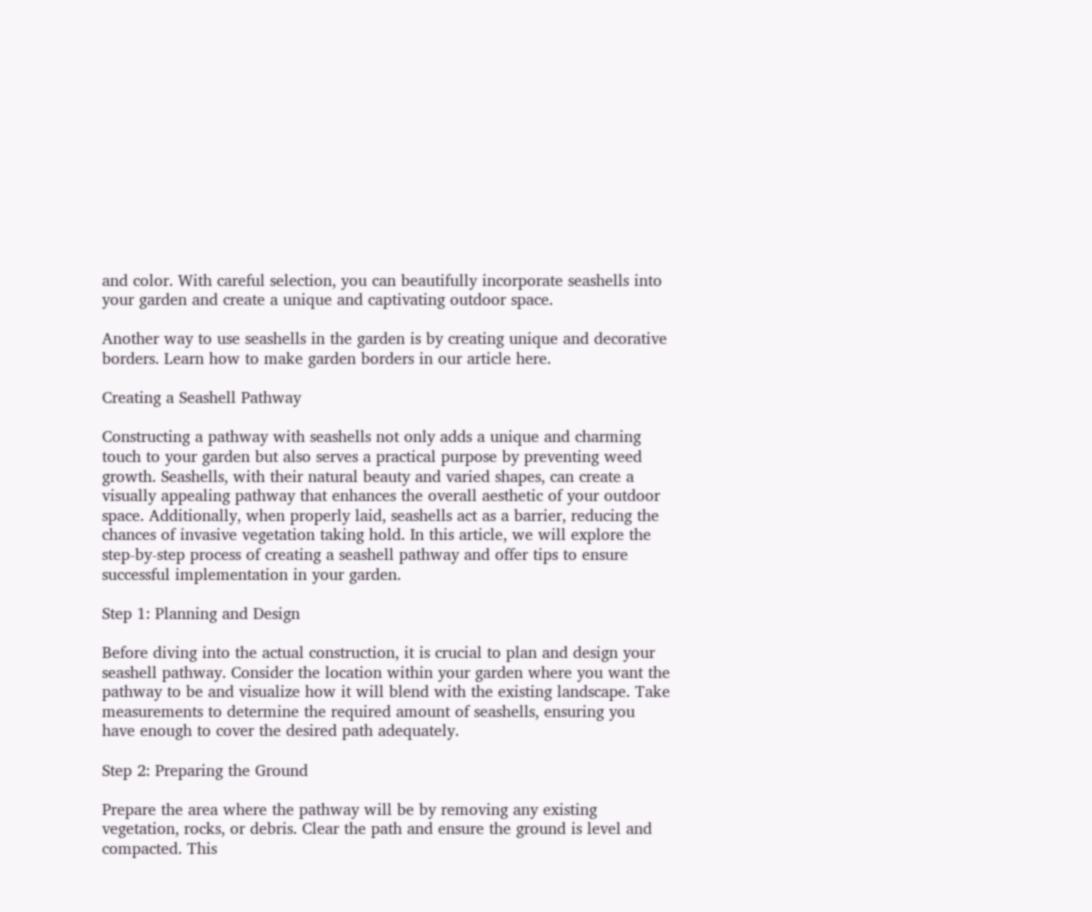and color. With careful selection, you can beautifully incorporate seashells into your garden and create a unique and captivating outdoor space.

Another way to use seashells in the garden is by creating unique and decorative borders. Learn how to make garden borders in our article here.

Creating a Seashell Pathway

Constructing a pathway with seashells not only adds a unique and charming touch to your garden but also serves a practical purpose by preventing weed growth. Seashells, with their natural beauty and varied shapes, can create a visually appealing pathway that enhances the overall aesthetic of your outdoor space. Additionally, when properly laid, seashells act as a barrier, reducing the chances of invasive vegetation taking hold. In this article, we will explore the step-by-step process of creating a seashell pathway and offer tips to ensure successful implementation in your garden.

Step 1: Planning and Design

Before diving into the actual construction, it is crucial to plan and design your seashell pathway. Consider the location within your garden where you want the pathway to be and visualize how it will blend with the existing landscape. Take measurements to determine the required amount of seashells, ensuring you have enough to cover the desired path adequately.

Step 2: Preparing the Ground

Prepare the area where the pathway will be by removing any existing vegetation, rocks, or debris. Clear the path and ensure the ground is level and compacted. This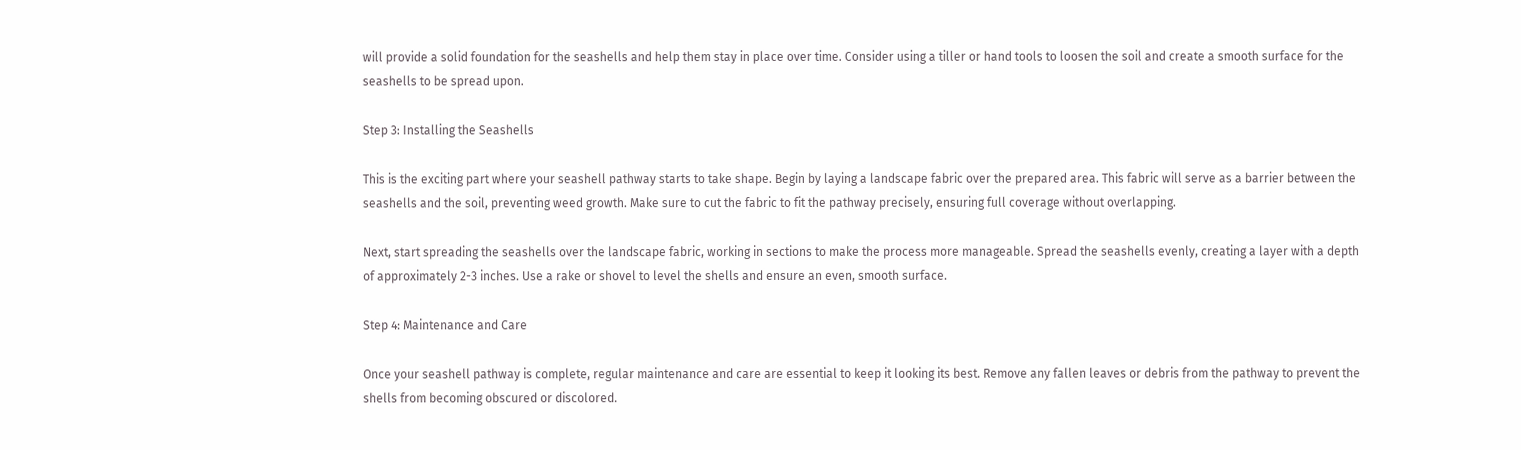will provide a solid foundation for the seashells and help them stay in place over time. Consider using a tiller or hand tools to loosen the soil and create a smooth surface for the seashells to be spread upon.

Step 3: Installing the Seashells

This is the exciting part where your seashell pathway starts to take shape. Begin by laying a landscape fabric over the prepared area. This fabric will serve as a barrier between the seashells and the soil, preventing weed growth. Make sure to cut the fabric to fit the pathway precisely, ensuring full coverage without overlapping.

Next, start spreading the seashells over the landscape fabric, working in sections to make the process more manageable. Spread the seashells evenly, creating a layer with a depth of approximately 2-3 inches. Use a rake or shovel to level the shells and ensure an even, smooth surface.

Step 4: Maintenance and Care

Once your seashell pathway is complete, regular maintenance and care are essential to keep it looking its best. Remove any fallen leaves or debris from the pathway to prevent the shells from becoming obscured or discolored.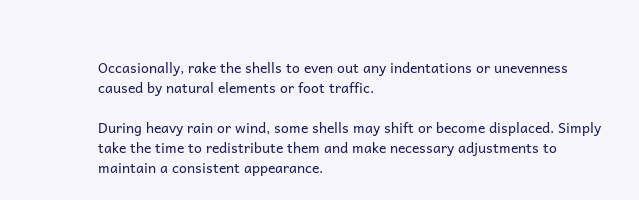Occasionally, rake the shells to even out any indentations or unevenness caused by natural elements or foot traffic.

During heavy rain or wind, some shells may shift or become displaced. Simply take the time to redistribute them and make necessary adjustments to maintain a consistent appearance.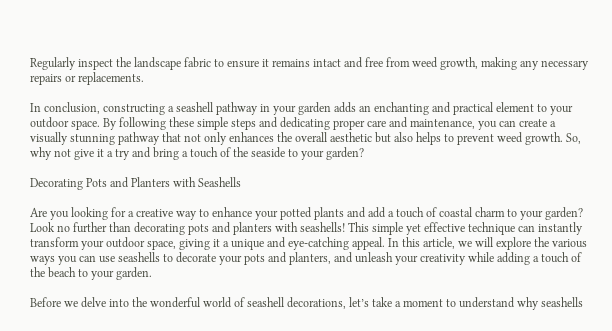Regularly inspect the landscape fabric to ensure it remains intact and free from weed growth, making any necessary repairs or replacements.

In conclusion, constructing a seashell pathway in your garden adds an enchanting and practical element to your outdoor space. By following these simple steps and dedicating proper care and maintenance, you can create a visually stunning pathway that not only enhances the overall aesthetic but also helps to prevent weed growth. So, why not give it a try and bring a touch of the seaside to your garden?

Decorating Pots and Planters with Seashells

Are you looking for a creative way to enhance your potted plants and add a touch of coastal charm to your garden? Look no further than decorating pots and planters with seashells! This simple yet effective technique can instantly transform your outdoor space, giving it a unique and eye-catching appeal. In this article, we will explore the various ways you can use seashells to decorate your pots and planters, and unleash your creativity while adding a touch of the beach to your garden.

Before we delve into the wonderful world of seashell decorations, let’s take a moment to understand why seashells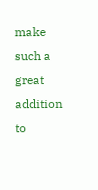make such a great addition to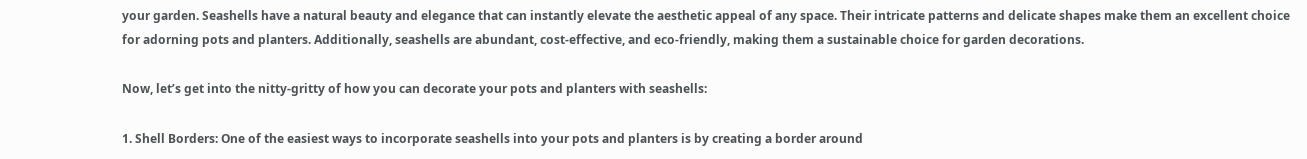your garden. Seashells have a natural beauty and elegance that can instantly elevate the aesthetic appeal of any space. Their intricate patterns and delicate shapes make them an excellent choice for adorning pots and planters. Additionally, seashells are abundant, cost-effective, and eco-friendly, making them a sustainable choice for garden decorations.

Now, let’s get into the nitty-gritty of how you can decorate your pots and planters with seashells:

1. Shell Borders: One of the easiest ways to incorporate seashells into your pots and planters is by creating a border around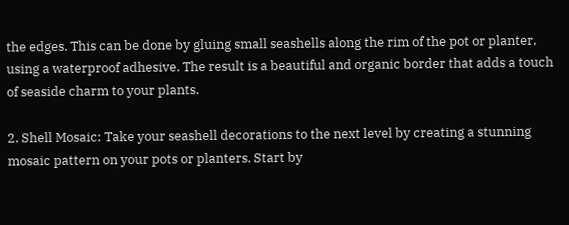the edges. This can be done by gluing small seashells along the rim of the pot or planter, using a waterproof adhesive. The result is a beautiful and organic border that adds a touch of seaside charm to your plants.

2. Shell Mosaic: Take your seashell decorations to the next level by creating a stunning mosaic pattern on your pots or planters. Start by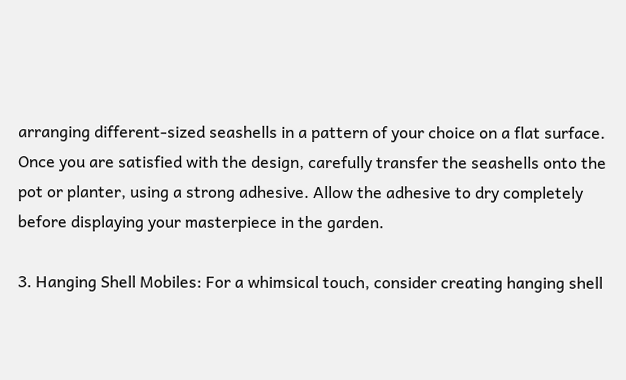arranging different-sized seashells in a pattern of your choice on a flat surface. Once you are satisfied with the design, carefully transfer the seashells onto the pot or planter, using a strong adhesive. Allow the adhesive to dry completely before displaying your masterpiece in the garden.

3. Hanging Shell Mobiles: For a whimsical touch, consider creating hanging shell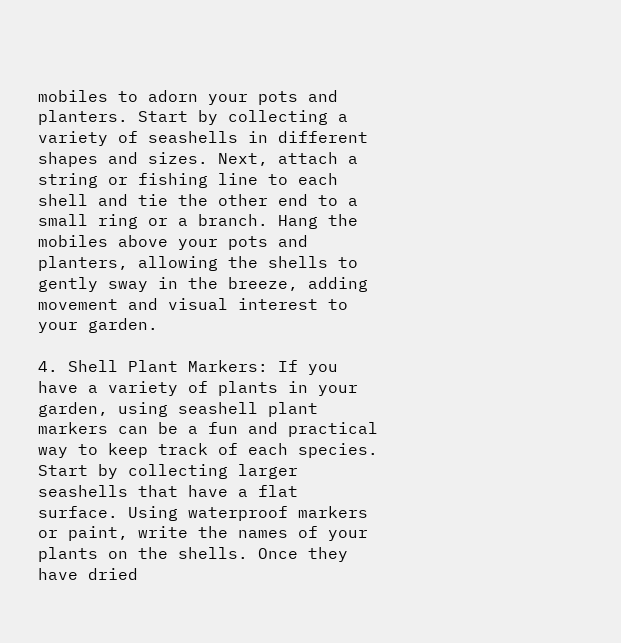mobiles to adorn your pots and planters. Start by collecting a variety of seashells in different shapes and sizes. Next, attach a string or fishing line to each shell and tie the other end to a small ring or a branch. Hang the mobiles above your pots and planters, allowing the shells to gently sway in the breeze, adding movement and visual interest to your garden.

4. Shell Plant Markers: If you have a variety of plants in your garden, using seashell plant markers can be a fun and practical way to keep track of each species. Start by collecting larger seashells that have a flat surface. Using waterproof markers or paint, write the names of your plants on the shells. Once they have dried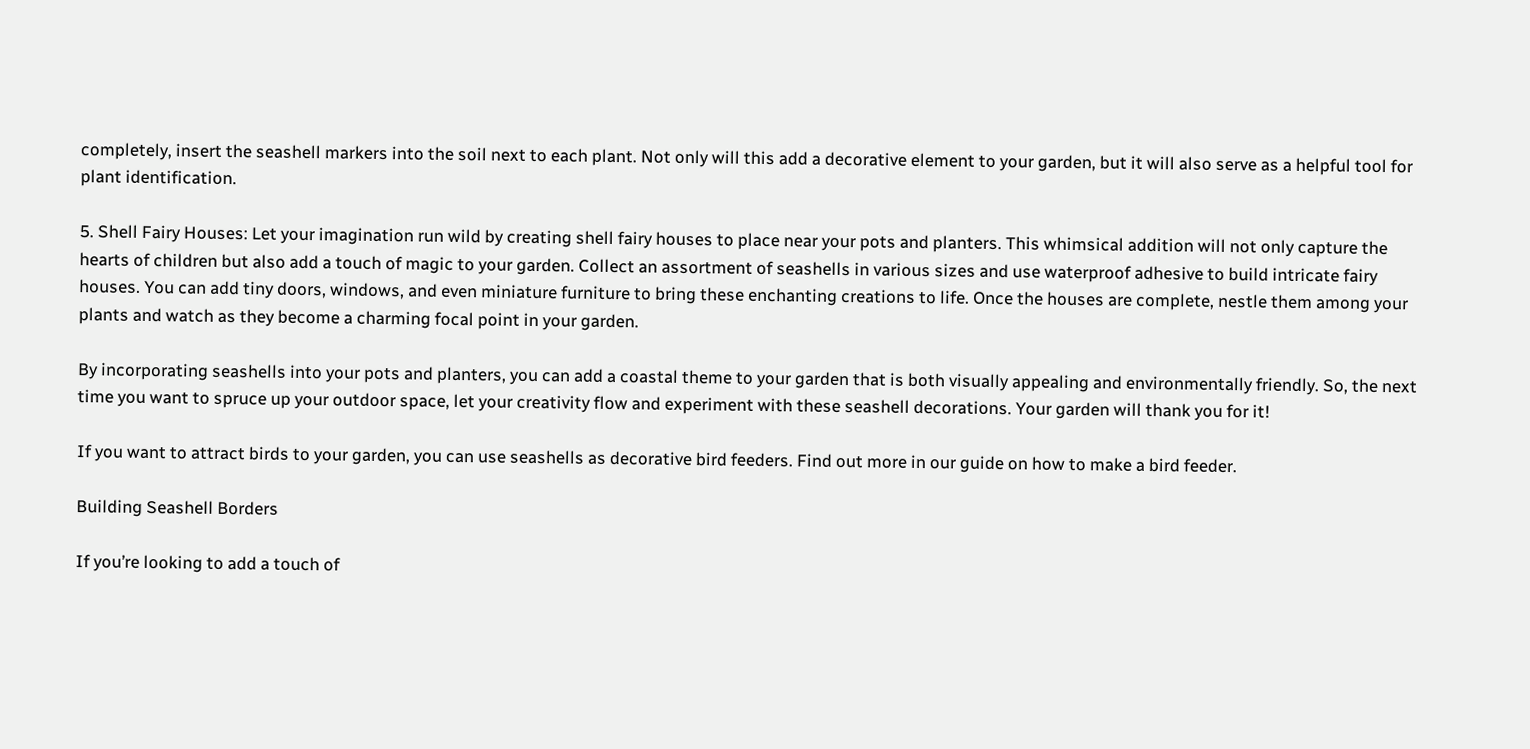completely, insert the seashell markers into the soil next to each plant. Not only will this add a decorative element to your garden, but it will also serve as a helpful tool for plant identification.

5. Shell Fairy Houses: Let your imagination run wild by creating shell fairy houses to place near your pots and planters. This whimsical addition will not only capture the hearts of children but also add a touch of magic to your garden. Collect an assortment of seashells in various sizes and use waterproof adhesive to build intricate fairy houses. You can add tiny doors, windows, and even miniature furniture to bring these enchanting creations to life. Once the houses are complete, nestle them among your plants and watch as they become a charming focal point in your garden.

By incorporating seashells into your pots and planters, you can add a coastal theme to your garden that is both visually appealing and environmentally friendly. So, the next time you want to spruce up your outdoor space, let your creativity flow and experiment with these seashell decorations. Your garden will thank you for it!

If you want to attract birds to your garden, you can use seashells as decorative bird feeders. Find out more in our guide on how to make a bird feeder.

Building Seashell Borders

If you’re looking to add a touch of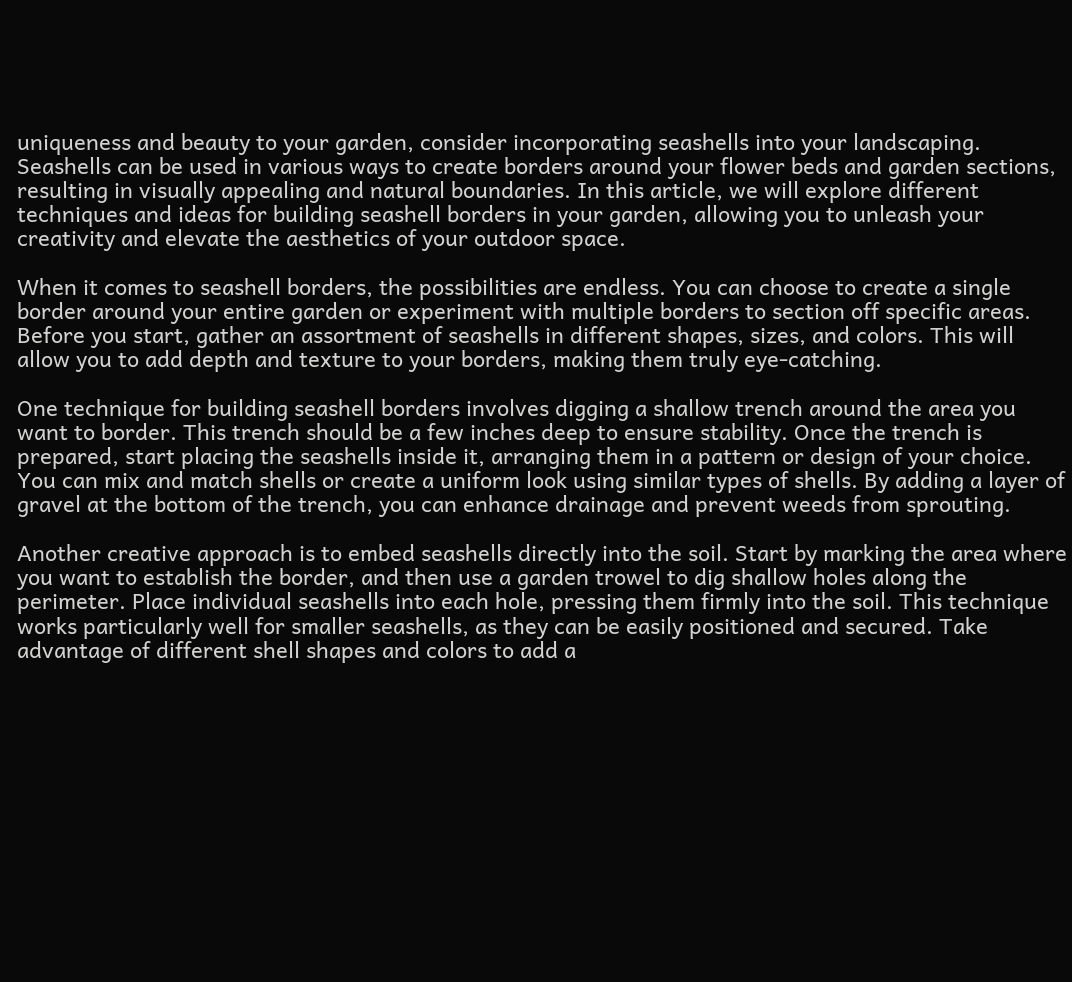uniqueness and beauty to your garden, consider incorporating seashells into your landscaping. Seashells can be used in various ways to create borders around your flower beds and garden sections, resulting in visually appealing and natural boundaries. In this article, we will explore different techniques and ideas for building seashell borders in your garden, allowing you to unleash your creativity and elevate the aesthetics of your outdoor space.

When it comes to seashell borders, the possibilities are endless. You can choose to create a single border around your entire garden or experiment with multiple borders to section off specific areas. Before you start, gather an assortment of seashells in different shapes, sizes, and colors. This will allow you to add depth and texture to your borders, making them truly eye-catching.

One technique for building seashell borders involves digging a shallow trench around the area you want to border. This trench should be a few inches deep to ensure stability. Once the trench is prepared, start placing the seashells inside it, arranging them in a pattern or design of your choice. You can mix and match shells or create a uniform look using similar types of shells. By adding a layer of gravel at the bottom of the trench, you can enhance drainage and prevent weeds from sprouting.

Another creative approach is to embed seashells directly into the soil. Start by marking the area where you want to establish the border, and then use a garden trowel to dig shallow holes along the perimeter. Place individual seashells into each hole, pressing them firmly into the soil. This technique works particularly well for smaller seashells, as they can be easily positioned and secured. Take advantage of different shell shapes and colors to add a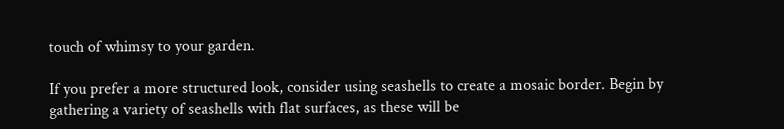touch of whimsy to your garden.

If you prefer a more structured look, consider using seashells to create a mosaic border. Begin by gathering a variety of seashells with flat surfaces, as these will be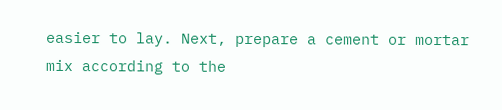easier to lay. Next, prepare a cement or mortar mix according to the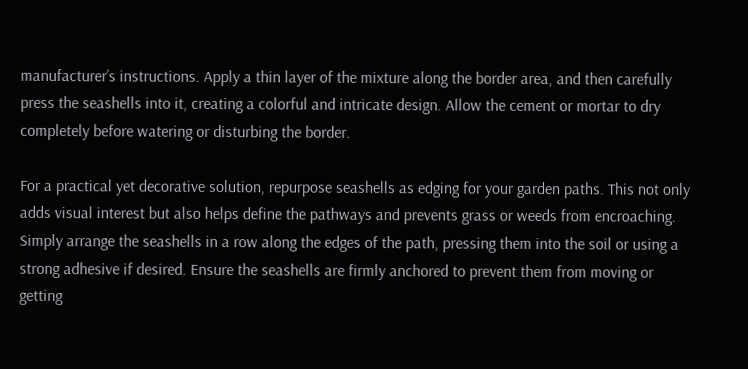manufacturer’s instructions. Apply a thin layer of the mixture along the border area, and then carefully press the seashells into it, creating a colorful and intricate design. Allow the cement or mortar to dry completely before watering or disturbing the border.

For a practical yet decorative solution, repurpose seashells as edging for your garden paths. This not only adds visual interest but also helps define the pathways and prevents grass or weeds from encroaching. Simply arrange the seashells in a row along the edges of the path, pressing them into the soil or using a strong adhesive if desired. Ensure the seashells are firmly anchored to prevent them from moving or getting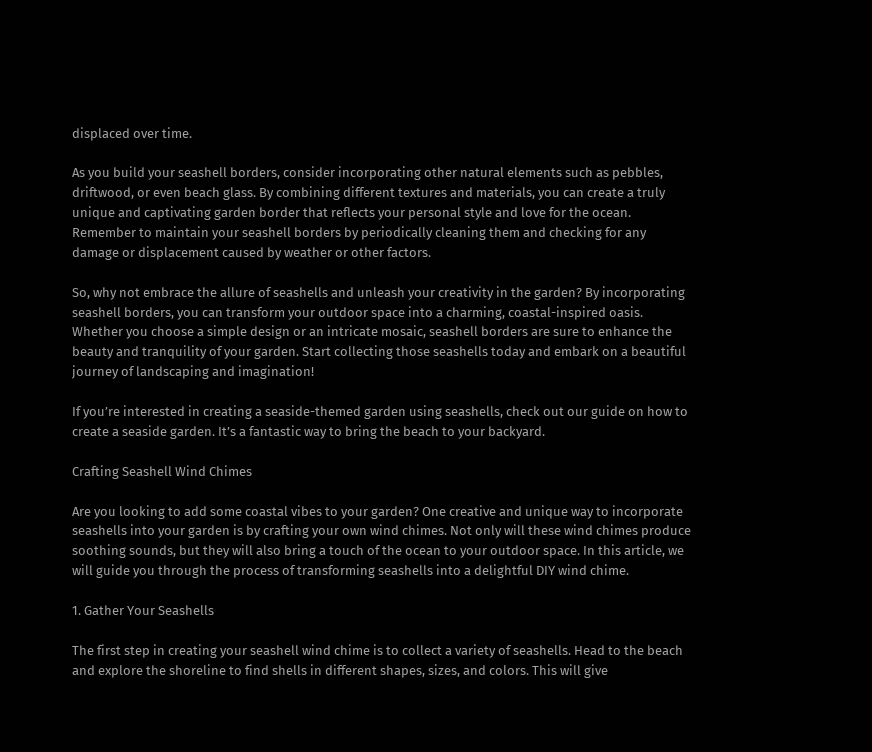displaced over time.

As you build your seashell borders, consider incorporating other natural elements such as pebbles, driftwood, or even beach glass. By combining different textures and materials, you can create a truly unique and captivating garden border that reflects your personal style and love for the ocean. Remember to maintain your seashell borders by periodically cleaning them and checking for any damage or displacement caused by weather or other factors.

So, why not embrace the allure of seashells and unleash your creativity in the garden? By incorporating seashell borders, you can transform your outdoor space into a charming, coastal-inspired oasis. Whether you choose a simple design or an intricate mosaic, seashell borders are sure to enhance the beauty and tranquility of your garden. Start collecting those seashells today and embark on a beautiful journey of landscaping and imagination!

If you’re interested in creating a seaside-themed garden using seashells, check out our guide on how to create a seaside garden. It’s a fantastic way to bring the beach to your backyard.

Crafting Seashell Wind Chimes

Are you looking to add some coastal vibes to your garden? One creative and unique way to incorporate seashells into your garden is by crafting your own wind chimes. Not only will these wind chimes produce soothing sounds, but they will also bring a touch of the ocean to your outdoor space. In this article, we will guide you through the process of transforming seashells into a delightful DIY wind chime.

1. Gather Your Seashells

The first step in creating your seashell wind chime is to collect a variety of seashells. Head to the beach and explore the shoreline to find shells in different shapes, sizes, and colors. This will give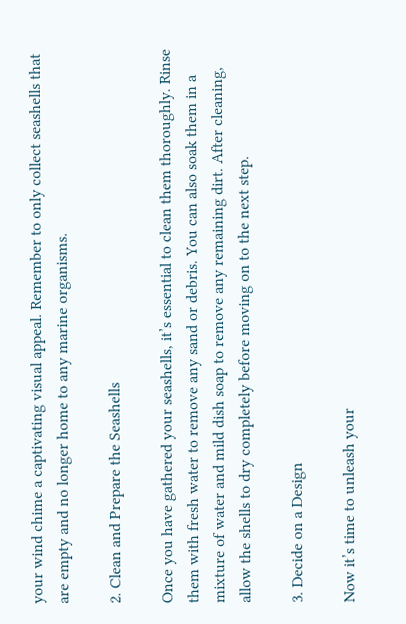your wind chime a captivating visual appeal. Remember to only collect seashells that are empty and no longer home to any marine organisms.

2. Clean and Prepare the Seashells

Once you have gathered your seashells, it’s essential to clean them thoroughly. Rinse them with fresh water to remove any sand or debris. You can also soak them in a mixture of water and mild dish soap to remove any remaining dirt. After cleaning, allow the shells to dry completely before moving on to the next step.

3. Decide on a Design

Now it’s time to unleash your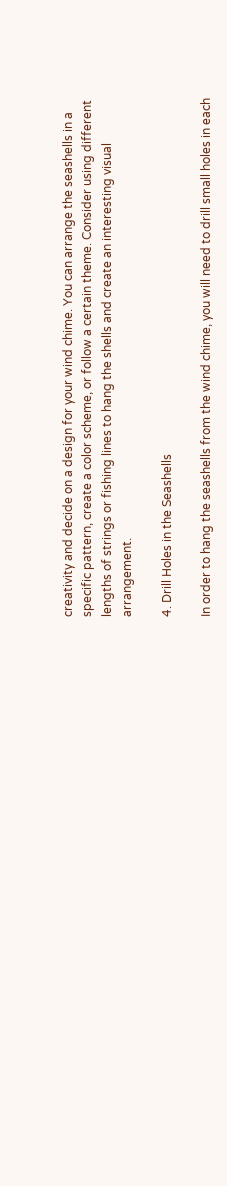creativity and decide on a design for your wind chime. You can arrange the seashells in a specific pattern, create a color scheme, or follow a certain theme. Consider using different lengths of strings or fishing lines to hang the shells and create an interesting visual arrangement.

4. Drill Holes in the Seashells

In order to hang the seashells from the wind chime, you will need to drill small holes in each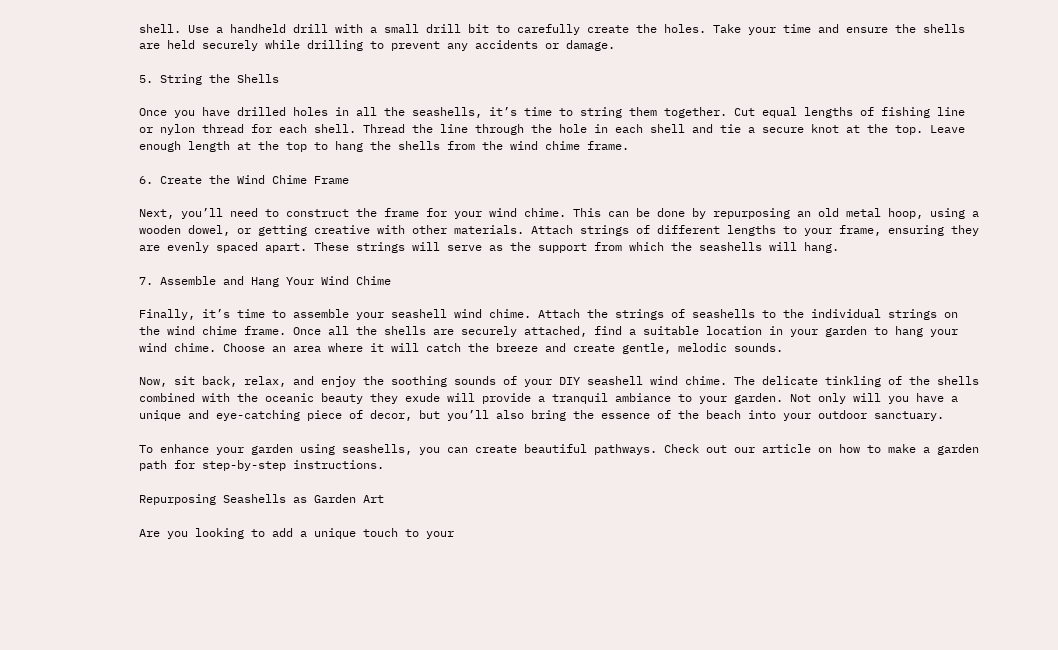shell. Use a handheld drill with a small drill bit to carefully create the holes. Take your time and ensure the shells are held securely while drilling to prevent any accidents or damage.

5. String the Shells

Once you have drilled holes in all the seashells, it’s time to string them together. Cut equal lengths of fishing line or nylon thread for each shell. Thread the line through the hole in each shell and tie a secure knot at the top. Leave enough length at the top to hang the shells from the wind chime frame.

6. Create the Wind Chime Frame

Next, you’ll need to construct the frame for your wind chime. This can be done by repurposing an old metal hoop, using a wooden dowel, or getting creative with other materials. Attach strings of different lengths to your frame, ensuring they are evenly spaced apart. These strings will serve as the support from which the seashells will hang.

7. Assemble and Hang Your Wind Chime

Finally, it’s time to assemble your seashell wind chime. Attach the strings of seashells to the individual strings on the wind chime frame. Once all the shells are securely attached, find a suitable location in your garden to hang your wind chime. Choose an area where it will catch the breeze and create gentle, melodic sounds.

Now, sit back, relax, and enjoy the soothing sounds of your DIY seashell wind chime. The delicate tinkling of the shells combined with the oceanic beauty they exude will provide a tranquil ambiance to your garden. Not only will you have a unique and eye-catching piece of decor, but you’ll also bring the essence of the beach into your outdoor sanctuary.

To enhance your garden using seashells, you can create beautiful pathways. Check out our article on how to make a garden path for step-by-step instructions.

Repurposing Seashells as Garden Art

Are you looking to add a unique touch to your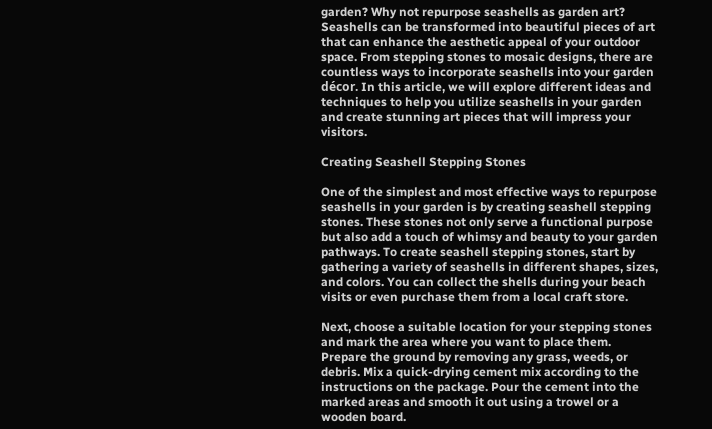garden? Why not repurpose seashells as garden art? Seashells can be transformed into beautiful pieces of art that can enhance the aesthetic appeal of your outdoor space. From stepping stones to mosaic designs, there are countless ways to incorporate seashells into your garden décor. In this article, we will explore different ideas and techniques to help you utilize seashells in your garden and create stunning art pieces that will impress your visitors.

Creating Seashell Stepping Stones

One of the simplest and most effective ways to repurpose seashells in your garden is by creating seashell stepping stones. These stones not only serve a functional purpose but also add a touch of whimsy and beauty to your garden pathways. To create seashell stepping stones, start by gathering a variety of seashells in different shapes, sizes, and colors. You can collect the shells during your beach visits or even purchase them from a local craft store.

Next, choose a suitable location for your stepping stones and mark the area where you want to place them. Prepare the ground by removing any grass, weeds, or debris. Mix a quick-drying cement mix according to the instructions on the package. Pour the cement into the marked areas and smooth it out using a trowel or a wooden board.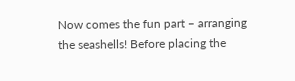Now comes the fun part – arranging the seashells! Before placing the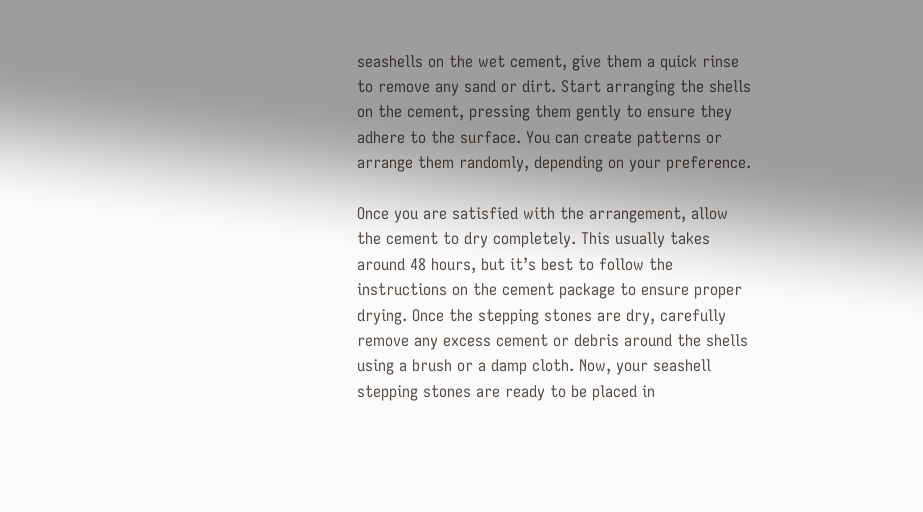seashells on the wet cement, give them a quick rinse to remove any sand or dirt. Start arranging the shells on the cement, pressing them gently to ensure they adhere to the surface. You can create patterns or arrange them randomly, depending on your preference.

Once you are satisfied with the arrangement, allow the cement to dry completely. This usually takes around 48 hours, but it’s best to follow the instructions on the cement package to ensure proper drying. Once the stepping stones are dry, carefully remove any excess cement or debris around the shells using a brush or a damp cloth. Now, your seashell stepping stones are ready to be placed in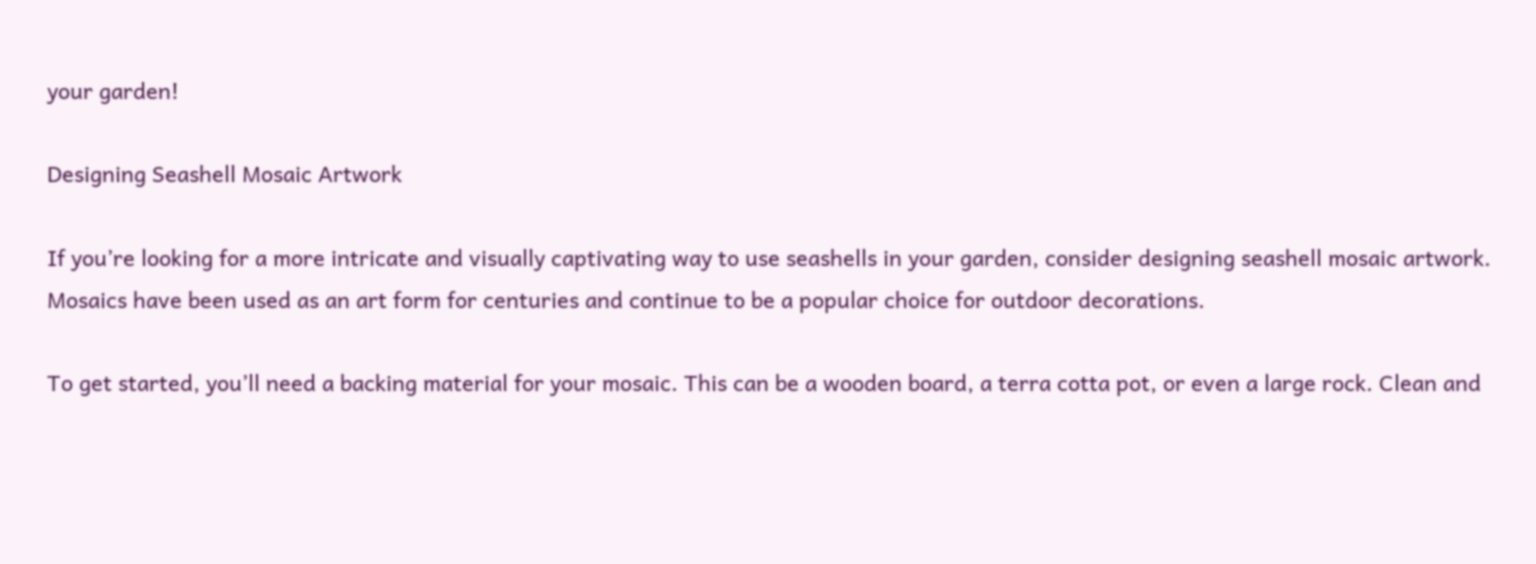your garden!

Designing Seashell Mosaic Artwork

If you’re looking for a more intricate and visually captivating way to use seashells in your garden, consider designing seashell mosaic artwork. Mosaics have been used as an art form for centuries and continue to be a popular choice for outdoor decorations.

To get started, you’ll need a backing material for your mosaic. This can be a wooden board, a terra cotta pot, or even a large rock. Clean and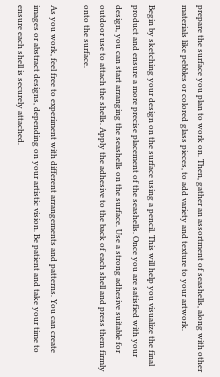prepare the surface you plan to work on. Then, gather an assortment of seashells, along with other materials like pebbles or colored glass pieces, to add variety and texture to your artwork.

Begin by sketching your design on the surface using a pencil. This will help you visualize the final product and ensure a more precise placement of the seashells. Once you are satisfied with your design, you can start arranging the seashells on the surface. Use a strong adhesive suitable for outdoor use to attach the shells. Apply the adhesive to the back of each shell and press them firmly onto the surface.

As you work, feel free to experiment with different arrangements and patterns. You can create images or abstract designs, depending on your artistic vision. Be patient and take your time to ensure each shell is securely attached.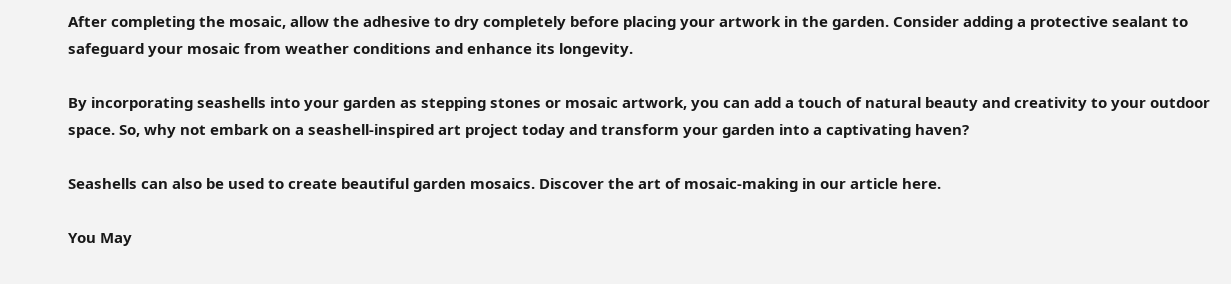After completing the mosaic, allow the adhesive to dry completely before placing your artwork in the garden. Consider adding a protective sealant to safeguard your mosaic from weather conditions and enhance its longevity.

By incorporating seashells into your garden as stepping stones or mosaic artwork, you can add a touch of natural beauty and creativity to your outdoor space. So, why not embark on a seashell-inspired art project today and transform your garden into a captivating haven?

Seashells can also be used to create beautiful garden mosaics. Discover the art of mosaic-making in our article here.

You May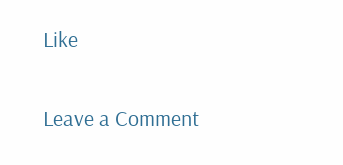Like

Leave a Comment